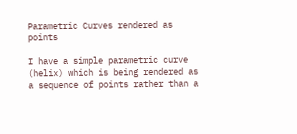Parametric Curves rendered as points

I have a simple parametric curve (helix) which is being rendered as
a sequence of points rather than a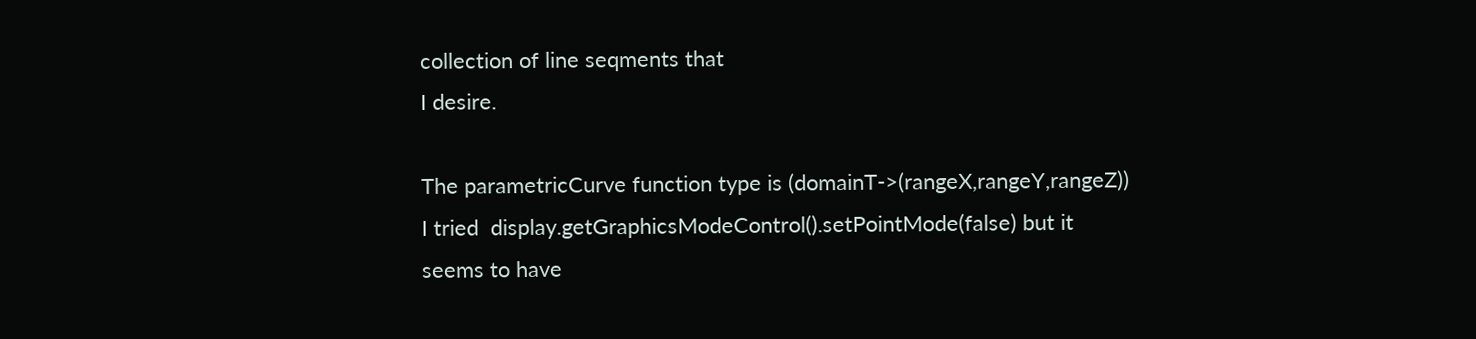collection of line seqments that
I desire.

The parametricCurve function type is (domainT->(rangeX,rangeY,rangeZ))
I tried  display.getGraphicsModeControl().setPointMode(false) but it
seems to have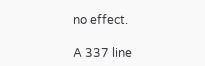no effect.

A 337 line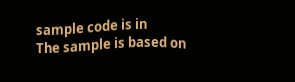sample code is in
The sample is based on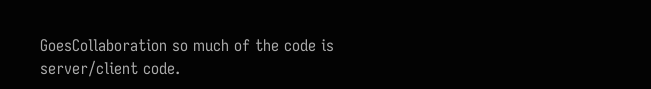GoesCollaboration so much of the code is
server/client code.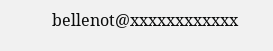bellenot@xxxxxxxxxxxx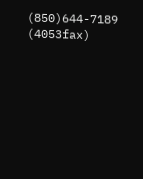(850)644-7189 (4053fax)